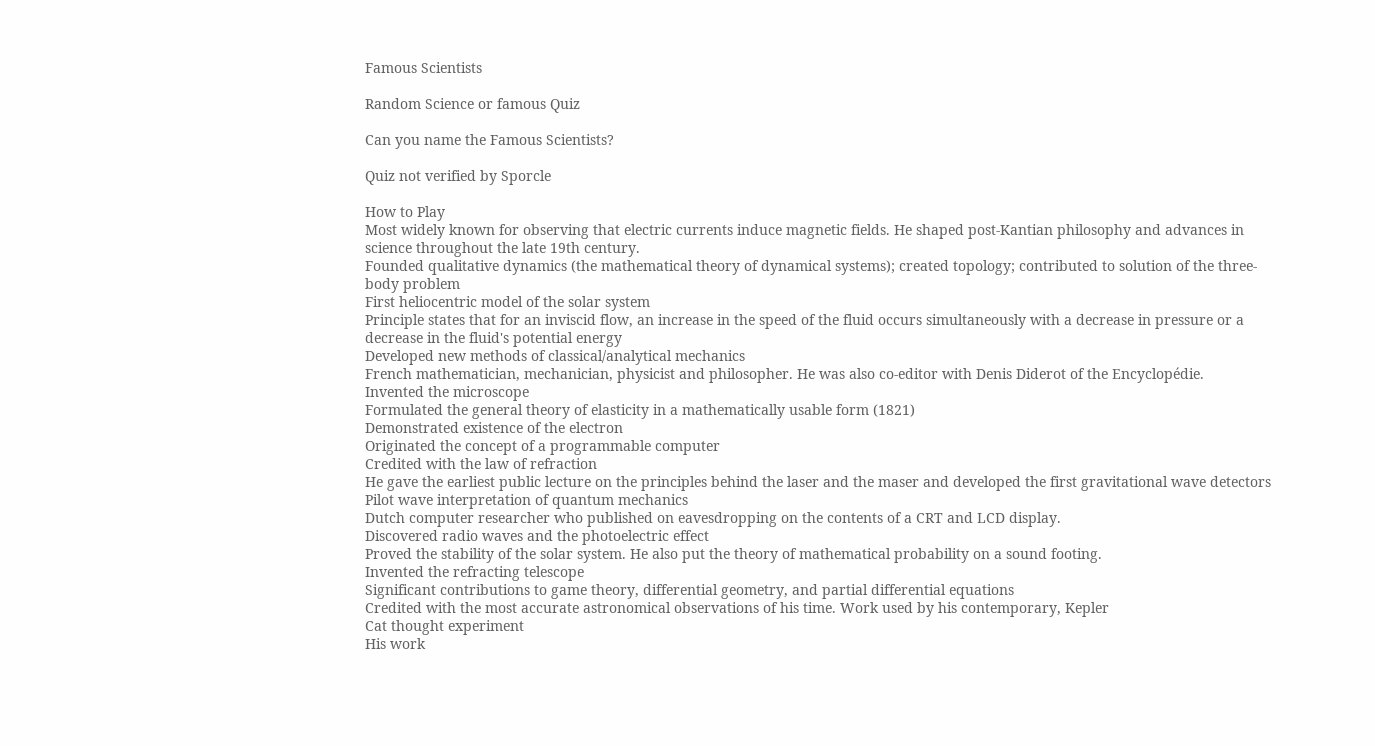Famous Scientists

Random Science or famous Quiz

Can you name the Famous Scientists?

Quiz not verified by Sporcle

How to Play
Most widely known for observing that electric currents induce magnetic fields. He shaped post-Kantian philosophy and advances in science throughout the late 19th century.
Founded qualitative dynamics (the mathematical theory of dynamical systems); created topology; contributed to solution of the three-body problem
First heliocentric model of the solar system
Principle states that for an inviscid flow, an increase in the speed of the fluid occurs simultaneously with a decrease in pressure or a decrease in the fluid's potential energy
Developed new methods of classical/analytical mechanics
French mathematician, mechanician, physicist and philosopher. He was also co-editor with Denis Diderot of the Encyclopédie.
Invented the microscope
Formulated the general theory of elasticity in a mathematically usable form (1821)
Demonstrated existence of the electron
Originated the concept of a programmable computer
Credited with the law of refraction
He gave the earliest public lecture on the principles behind the laser and the maser and developed the first gravitational wave detectors
Pilot wave interpretation of quantum mechanics
Dutch computer researcher who published on eavesdropping on the contents of a CRT and LCD display.
Discovered radio waves and the photoelectric effect
Proved the stability of the solar system. He also put the theory of mathematical probability on a sound footing.
Invented the refracting telescope
Significant contributions to game theory, differential geometry, and partial differential equations
Credited with the most accurate astronomical observations of his time. Work used by his contemporary, Kepler
Cat thought experiment
His work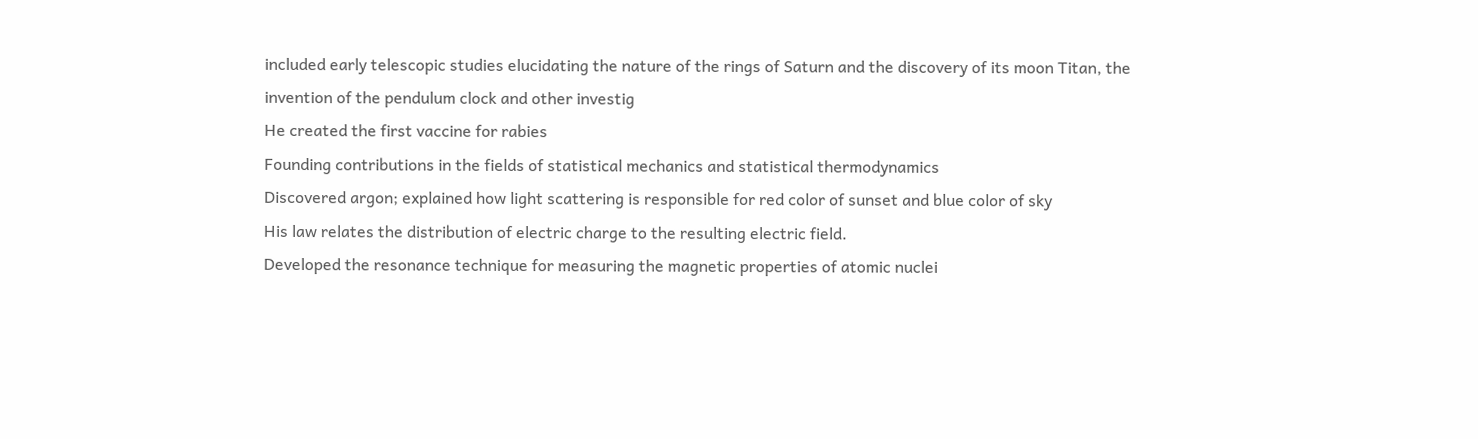included early telescopic studies elucidating the nature of the rings of Saturn and the discovery of its moon Titan, the invention of the pendulum clock and other investig
He created the first vaccine for rabies
Founding contributions in the fields of statistical mechanics and statistical thermodynamics
Discovered argon; explained how light scattering is responsible for red color of sunset and blue color of sky
His law relates the distribution of electric charge to the resulting electric field.
Developed the resonance technique for measuring the magnetic properties of atomic nuclei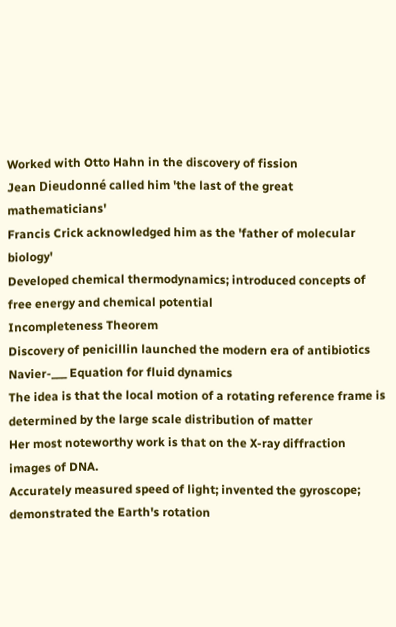Worked with Otto Hahn in the discovery of fission
Jean Dieudonné called him 'the last of the great mathematicians'
Francis Crick acknowledged him as the 'father of molecular biology'
Developed chemical thermodynamics; introduced concepts of free energy and chemical potential
Incompleteness Theorem
Discovery of penicillin launched the modern era of antibiotics
Navier-___ Equation for fluid dynamics
The idea is that the local motion of a rotating reference frame is determined by the large scale distribution of matter
Her most noteworthy work is that on the X-ray diffraction images of DNA.
Accurately measured speed of light; invented the gyroscope; demonstrated the Earth's rotation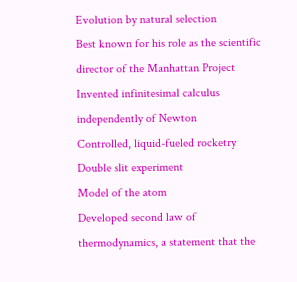Evolution by natural selection
Best known for his role as the scientific director of the Manhattan Project
Invented infinitesimal calculus independently of Newton
Controlled, liquid-fueled rocketry
Double slit experiment
Model of the atom
Developed second law of thermodynamics, a statement that the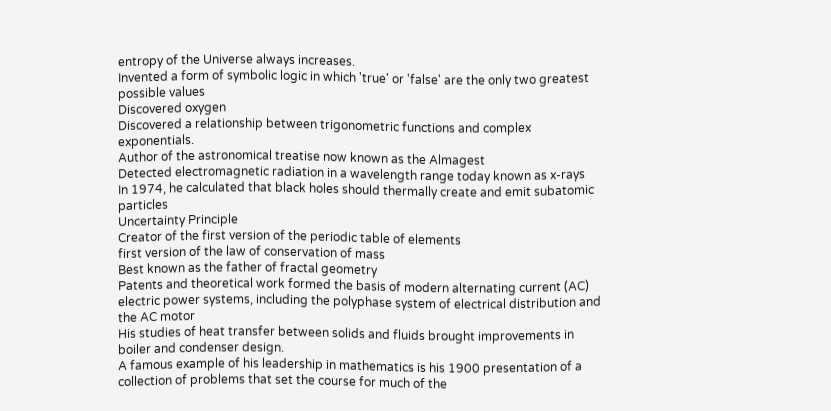entropy of the Universe always increases.
Invented a form of symbolic logic in which 'true' or 'false' are the only two greatest possible values
Discovered oxygen
Discovered a relationship between trigonometric functions and complex exponentials.
Author of the astronomical treatise now known as the Almagest
Detected electromagnetic radiation in a wavelength range today known as x-rays
In 1974, he calculated that black holes should thermally create and emit subatomic particles
Uncertainty Principle
Creator of the first version of the periodic table of elements
first version of the law of conservation of mass
Best known as the father of fractal geometry
Patents and theoretical work formed the basis of modern alternating current (AC) electric power systems, including the polyphase system of electrical distribution and the AC motor
His studies of heat transfer between solids and fluids brought improvements in boiler and condenser design.
A famous example of his leadership in mathematics is his 1900 presentation of a collection of problems that set the course for much of the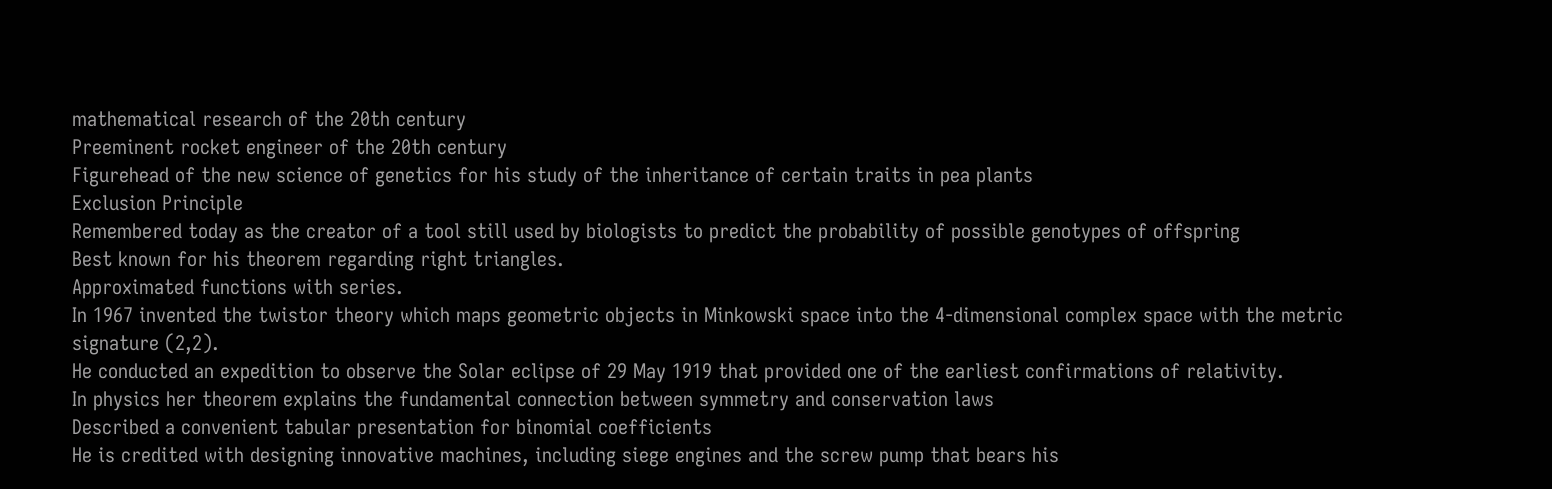mathematical research of the 20th century
Preeminent rocket engineer of the 20th century
Figurehead of the new science of genetics for his study of the inheritance of certain traits in pea plants
Exclusion Principle
Remembered today as the creator of a tool still used by biologists to predict the probability of possible genotypes of offspring
Best known for his theorem regarding right triangles.
Approximated functions with series.
In 1967 invented the twistor theory which maps geometric objects in Minkowski space into the 4-dimensional complex space with the metric signature (2,2).
He conducted an expedition to observe the Solar eclipse of 29 May 1919 that provided one of the earliest confirmations of relativity.
In physics her theorem explains the fundamental connection between symmetry and conservation laws
Described a convenient tabular presentation for binomial coefficients
He is credited with designing innovative machines, including siege engines and the screw pump that bears his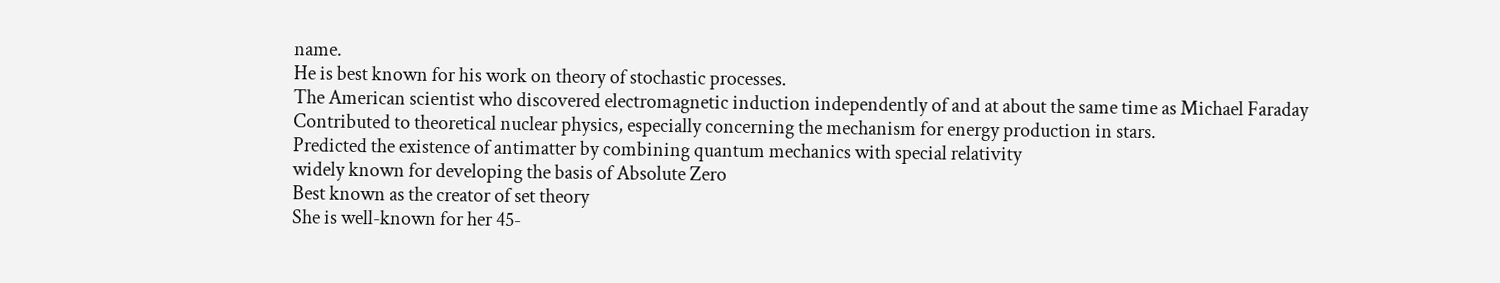name.
He is best known for his work on theory of stochastic processes.
The American scientist who discovered electromagnetic induction independently of and at about the same time as Michael Faraday
Contributed to theoretical nuclear physics, especially concerning the mechanism for energy production in stars.
Predicted the existence of antimatter by combining quantum mechanics with special relativity
widely known for developing the basis of Absolute Zero
Best known as the creator of set theory
She is well-known for her 45-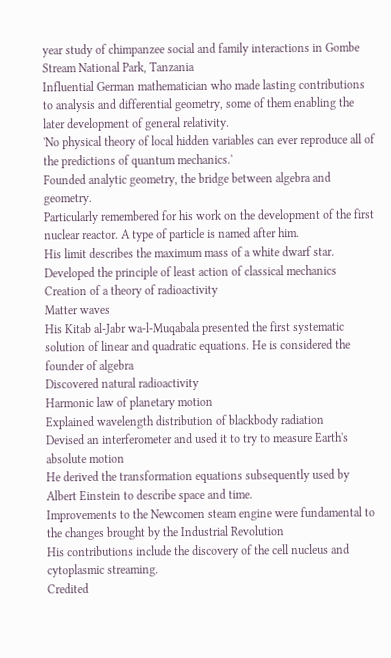year study of chimpanzee social and family interactions in Gombe Stream National Park, Tanzania
Influential German mathematician who made lasting contributions to analysis and differential geometry, some of them enabling the later development of general relativity.
'No physical theory of local hidden variables can ever reproduce all of the predictions of quantum mechanics.'
Founded analytic geometry, the bridge between algebra and geometry.
Particularly remembered for his work on the development of the first nuclear reactor. A type of particle is named after him.
His limit describes the maximum mass of a white dwarf star.
Developed the principle of least action of classical mechanics
Creation of a theory of radioactivity
Matter waves
His Kitab al-Jabr wa-l-Muqabala presented the first systematic solution of linear and quadratic equations. He is considered the founder of algebra
Discovered natural radioactivity
Harmonic law of planetary motion
Explained wavelength distribution of blackbody radiation
Devised an interferometer and used it to try to measure Earth's absolute motion
He derived the transformation equations subsequently used by Albert Einstein to describe space and time.
Improvements to the Newcomen steam engine were fundamental to the changes brought by the Industrial Revolution
His contributions include the discovery of the cell nucleus and cytoplasmic streaming.
Credited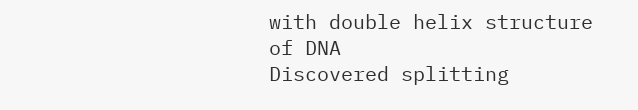with double helix structure of DNA
Discovered splitting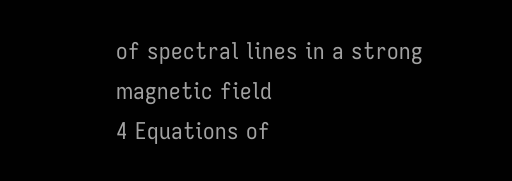of spectral lines in a strong magnetic field
4 Equations of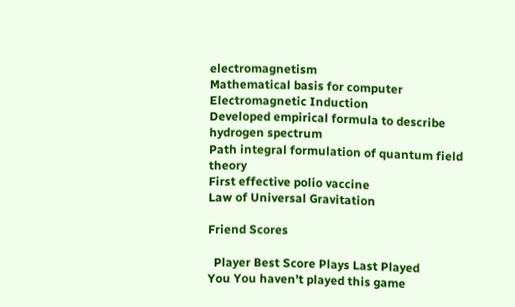electromagnetism
Mathematical basis for computer
Electromagnetic Induction
Developed empirical formula to describe hydrogen spectrum
Path integral formulation of quantum field theory
First effective polio vaccine
Law of Universal Gravitation

Friend Scores

  Player Best Score Plays Last Played
You You haven't played this game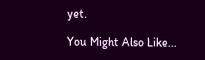yet.

You Might Also Like...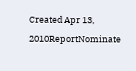Created Apr 13, 2010ReportNominate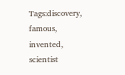Tags:discovery, famous, invented, scientist